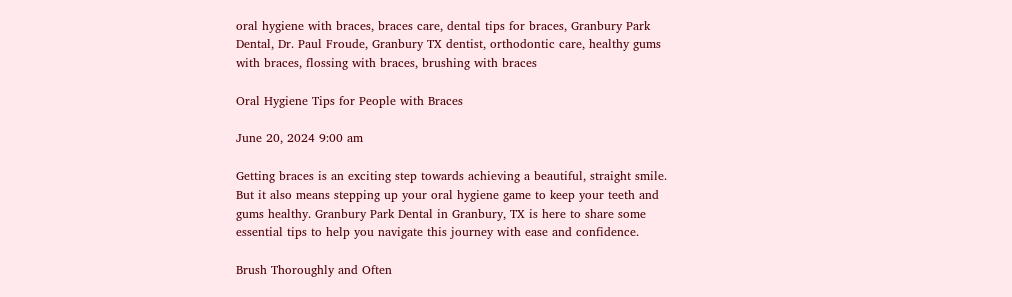oral hygiene with braces, braces care, dental tips for braces, Granbury Park Dental, Dr. Paul Froude, Granbury TX dentist, orthodontic care, healthy gums with braces, flossing with braces, brushing with braces

Oral Hygiene Tips for People with Braces

June 20, 2024 9:00 am

Getting braces is an exciting step towards achieving a beautiful, straight smile. But it also means stepping up your oral hygiene game to keep your teeth and gums healthy. Granbury Park Dental in Granbury, TX is here to share some essential tips to help you navigate this journey with ease and confidence.

Brush Thoroughly and Often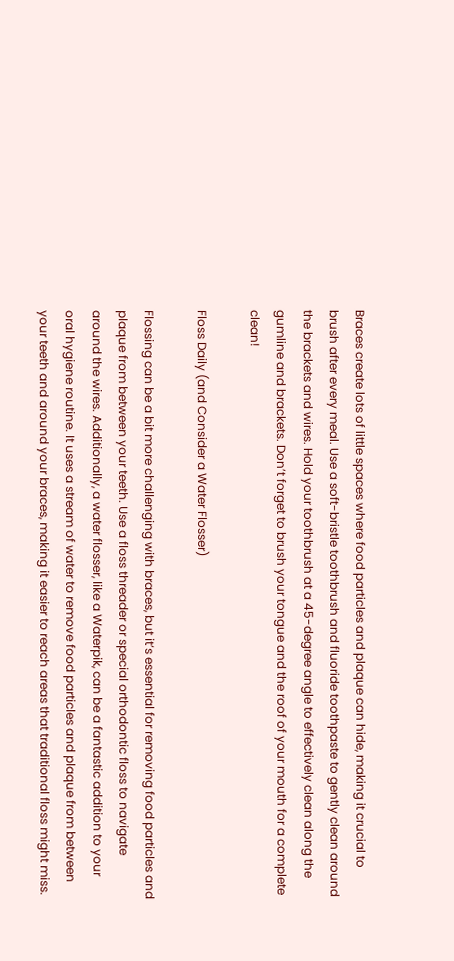Braces create lots of little spaces where food particles and plaque can hide, making it crucial to brush after every meal. Use a soft-bristle toothbrush and fluoride toothpaste to gently clean around the brackets and wires. Hold your toothbrush at a 45-degree angle to effectively clean along the gumline and brackets. Don’t forget to brush your tongue and the roof of your mouth for a complete clean!

Floss Daily (and Consider a Water Flosser)

Flossing can be a bit more challenging with braces, but it’s essential for removing food particles and plaque from between your teeth. Use a floss threader or special orthodontic floss to navigate around the wires. Additionally, a water flosser, like a Waterpik, can be a fantastic addition to your oral hygiene routine. It uses a stream of water to remove food particles and plaque from between your teeth and around your braces, making it easier to reach areas that traditional floss might miss.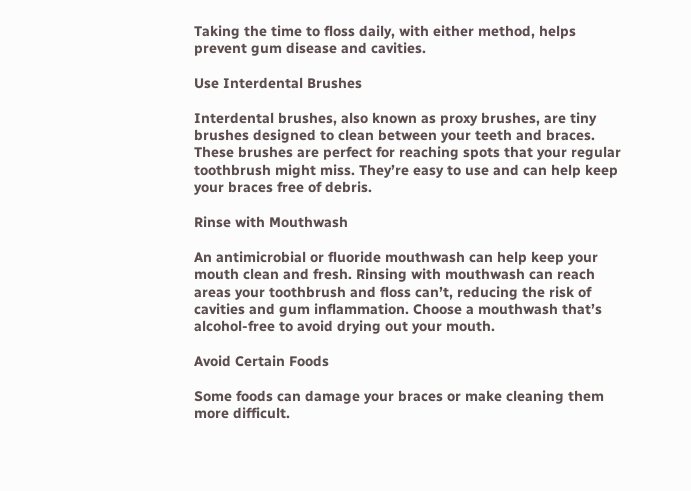Taking the time to floss daily, with either method, helps prevent gum disease and cavities.

Use Interdental Brushes

Interdental brushes, also known as proxy brushes, are tiny brushes designed to clean between your teeth and braces. These brushes are perfect for reaching spots that your regular toothbrush might miss. They’re easy to use and can help keep your braces free of debris.

Rinse with Mouthwash

An antimicrobial or fluoride mouthwash can help keep your mouth clean and fresh. Rinsing with mouthwash can reach areas your toothbrush and floss can’t, reducing the risk of cavities and gum inflammation. Choose a mouthwash that’s alcohol-free to avoid drying out your mouth.

Avoid Certain Foods

Some foods can damage your braces or make cleaning them more difficult.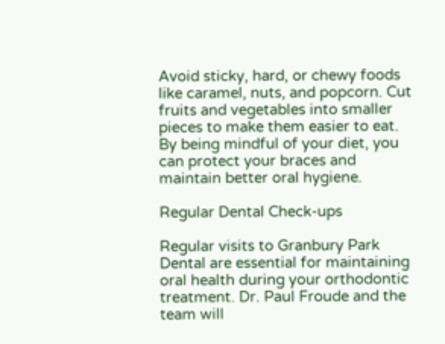Avoid sticky, hard, or chewy foods like caramel, nuts, and popcorn. Cut fruits and vegetables into smaller pieces to make them easier to eat. By being mindful of your diet, you can protect your braces and maintain better oral hygiene.

Regular Dental Check-ups

Regular visits to Granbury Park Dental are essential for maintaining oral health during your orthodontic treatment. Dr. Paul Froude and the team will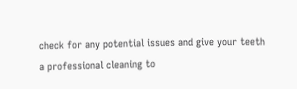check for any potential issues and give your teeth a professional cleaning to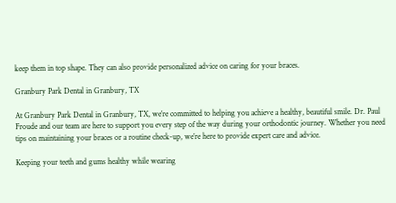keep them in top shape. They can also provide personalized advice on caring for your braces.

Granbury Park Dental in Granbury, TX

At Granbury Park Dental in Granbury, TX, we’re committed to helping you achieve a healthy, beautiful smile. Dr. Paul Froude and our team are here to support you every step of the way during your orthodontic journey. Whether you need tips on maintaining your braces or a routine check-up, we’re here to provide expert care and advice.

Keeping your teeth and gums healthy while wearing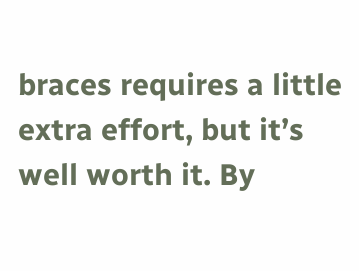braces requires a little extra effort, but it’s well worth it. By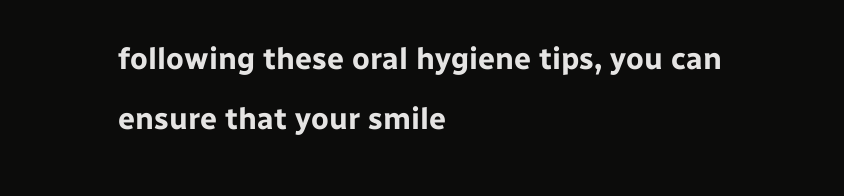following these oral hygiene tips, you can ensure that your smile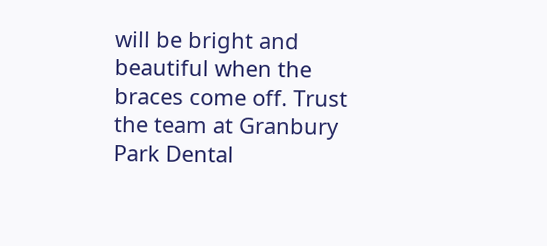will be bright and beautiful when the braces come off. Trust the team at Granbury Park Dental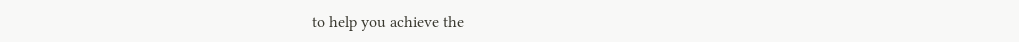to help you achieve the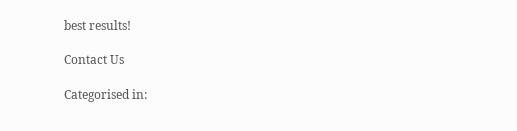best results!

Contact Us

Categorised in: